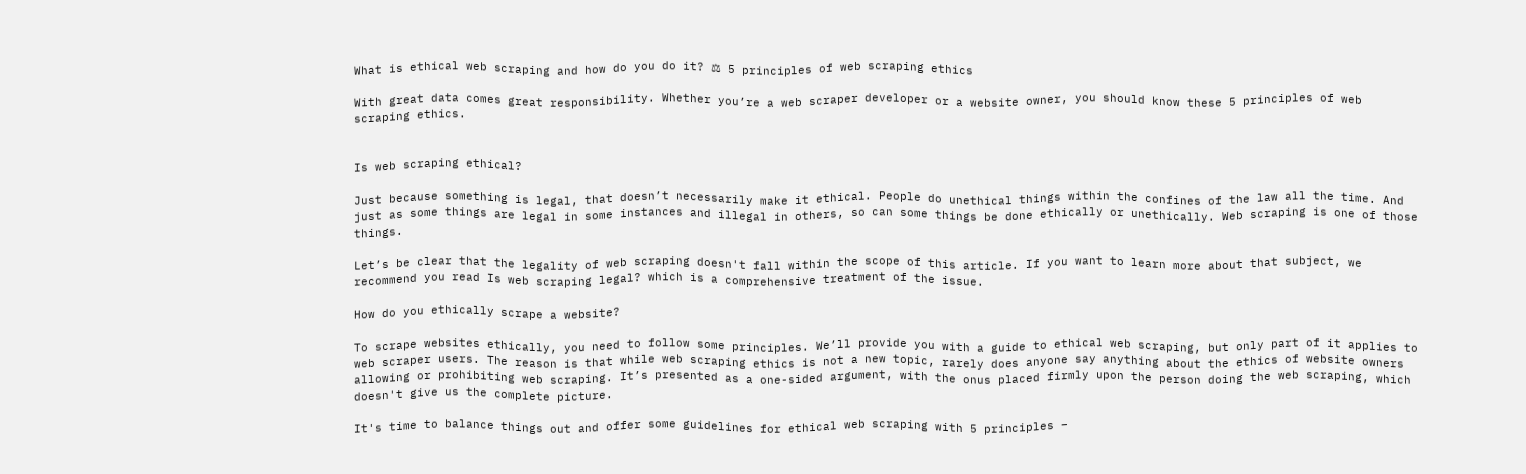What is ethical web scraping and how do you do it? ⚖ 5 principles of web scraping ethics

With great data comes great responsibility. Whether you’re a web scraper developer or a website owner, you should know these 5 principles of web scraping ethics.


Is web scraping ethical?

Just because something is legal, that doesn’t necessarily make it ethical. People do unethical things within the confines of the law all the time. And just as some things are legal in some instances and illegal in others, so can some things be done ethically or unethically. Web scraping is one of those things.

Let’s be clear that the legality of web scraping doesn't fall within the scope of this article. If you want to learn more about that subject, we recommend you read Is web scraping legal? which is a comprehensive treatment of the issue.

How do you ethically scrape a website?

To scrape websites ethically, you need to follow some principles. We’ll provide you with a guide to ethical web scraping, but only part of it applies to web scraper users. The reason is that while web scraping ethics is not a new topic, rarely does anyone say anything about the ethics of website owners allowing or prohibiting web scraping. It’s presented as a one-sided argument, with the onus placed firmly upon the person doing the web scraping, which doesn't give us the complete picture.

It's time to balance things out and offer some guidelines for ethical web scraping with 5 principles –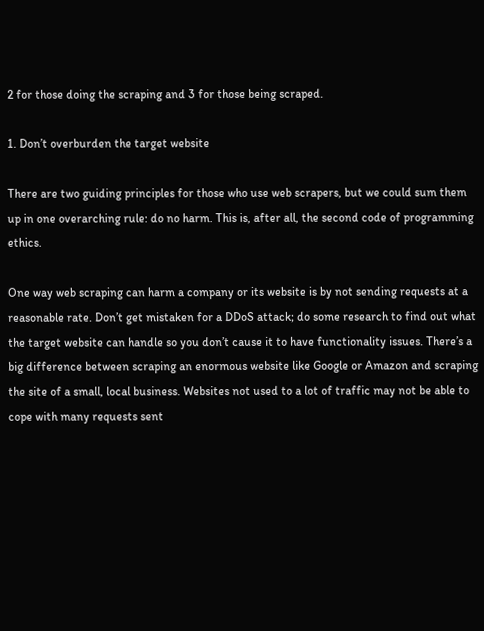2 for those doing the scraping and 3 for those being scraped.

1. Don’t overburden the target website

There are two guiding principles for those who use web scrapers, but we could sum them up in one overarching rule: do no harm. This is, after all, the second code of programming ethics.

One way web scraping can harm a company or its website is by not sending requests at a reasonable rate. Don’t get mistaken for a DDoS attack; do some research to find out what the target website can handle so you don’t cause it to have functionality issues. There’s a big difference between scraping an enormous website like Google or Amazon and scraping the site of a small, local business. Websites not used to a lot of traffic may not be able to cope with many requests sent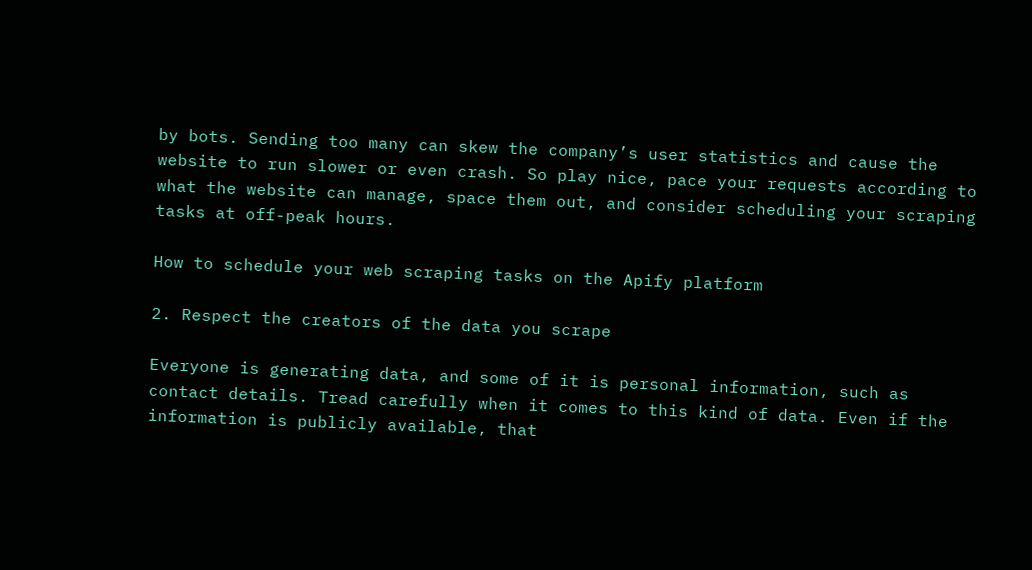by bots. Sending too many can skew the company’s user statistics and cause the website to run slower or even crash. So play nice, pace your requests according to what the website can manage, space them out, and consider scheduling your scraping tasks at off-peak hours.

How to schedule your web scraping tasks on the Apify platform

2. Respect the creators of the data you scrape

Everyone is generating data, and some of it is personal information, such as contact details. Tread carefully when it comes to this kind of data. Even if the information is publicly available, that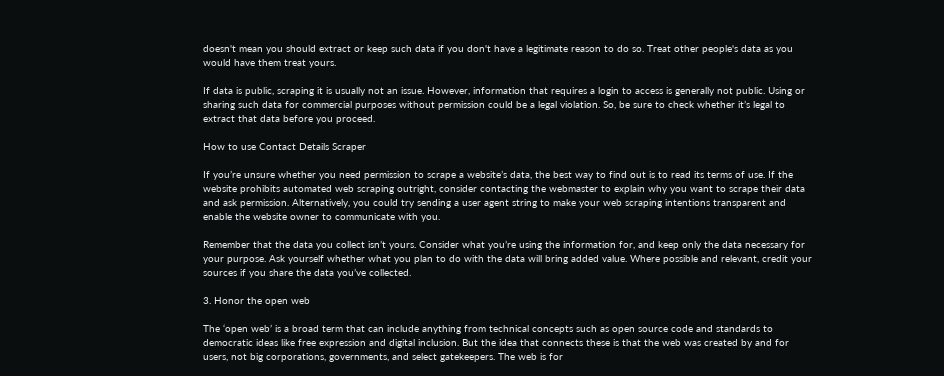doesn't mean you should extract or keep such data if you don't have a legitimate reason to do so. Treat other people's data as you would have them treat yours.

If data is public, scraping it is usually not an issue. However, information that requires a login to access is generally not public. Using or sharing such data for commercial purposes without permission could be a legal violation. So, be sure to check whether it’s legal to extract that data before you proceed.

How to use Contact Details Scraper

If you’re unsure whether you need permission to scrape a website’s data, the best way to find out is to read its terms of use. If the website prohibits automated web scraping outright, consider contacting the webmaster to explain why you want to scrape their data and ask permission. Alternatively, you could try sending a user agent string to make your web scraping intentions transparent and enable the website owner to communicate with you.

Remember that the data you collect isn’t yours. Consider what you’re using the information for, and keep only the data necessary for your purpose. Ask yourself whether what you plan to do with the data will bring added value. Where possible and relevant, credit your sources if you share the data you’ve collected.

3. Honor the open web

The ‘open web’ is a broad term that can include anything from technical concepts such as open source code and standards to democratic ideas like free expression and digital inclusion. But the idea that connects these is that the web was created by and for users, not big corporations, governments, and select gatekeepers. The web is for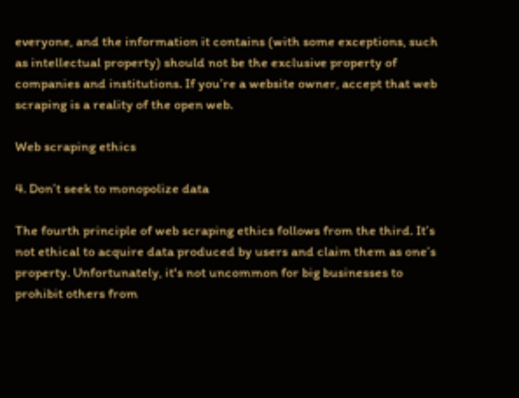everyone, and the information it contains (with some exceptions, such as intellectual property) should not be the exclusive property of companies and institutions. If you’re a website owner, accept that web scraping is a reality of the open web.

Web scraping ethics

4. Don’t seek to monopolize data

The fourth principle of web scraping ethics follows from the third. It’s not ethical to acquire data produced by users and claim them as one’s property. Unfortunately, it's not uncommon for big businesses to prohibit others from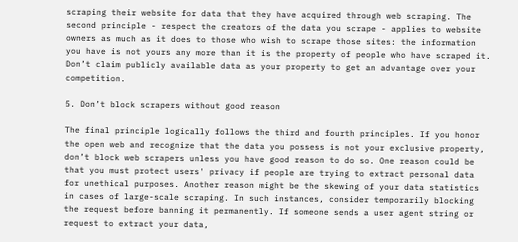scraping their website for data that they have acquired through web scraping. The second principle - respect the creators of the data you scrape - applies to website owners as much as it does to those who wish to scrape those sites: the information you have is not yours any more than it is the property of people who have scraped it. Don’t claim publicly available data as your property to get an advantage over your competition.

5. Don’t block scrapers without good reason

The final principle logically follows the third and fourth principles. If you honor the open web and recognize that the data you possess is not your exclusive property, don’t block web scrapers unless you have good reason to do so. One reason could be that you must protect users' privacy if people are trying to extract personal data for unethical purposes. Another reason might be the skewing of your data statistics in cases of large-scale scraping. In such instances, consider temporarily blocking the request before banning it permanently. If someone sends a user agent string or request to extract your data,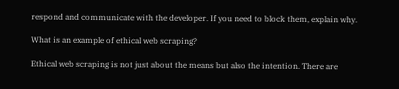respond and communicate with the developer. If you need to block them, explain why.

What is an example of ethical web scraping?

Ethical web scraping is not just about the means but also the intention. There are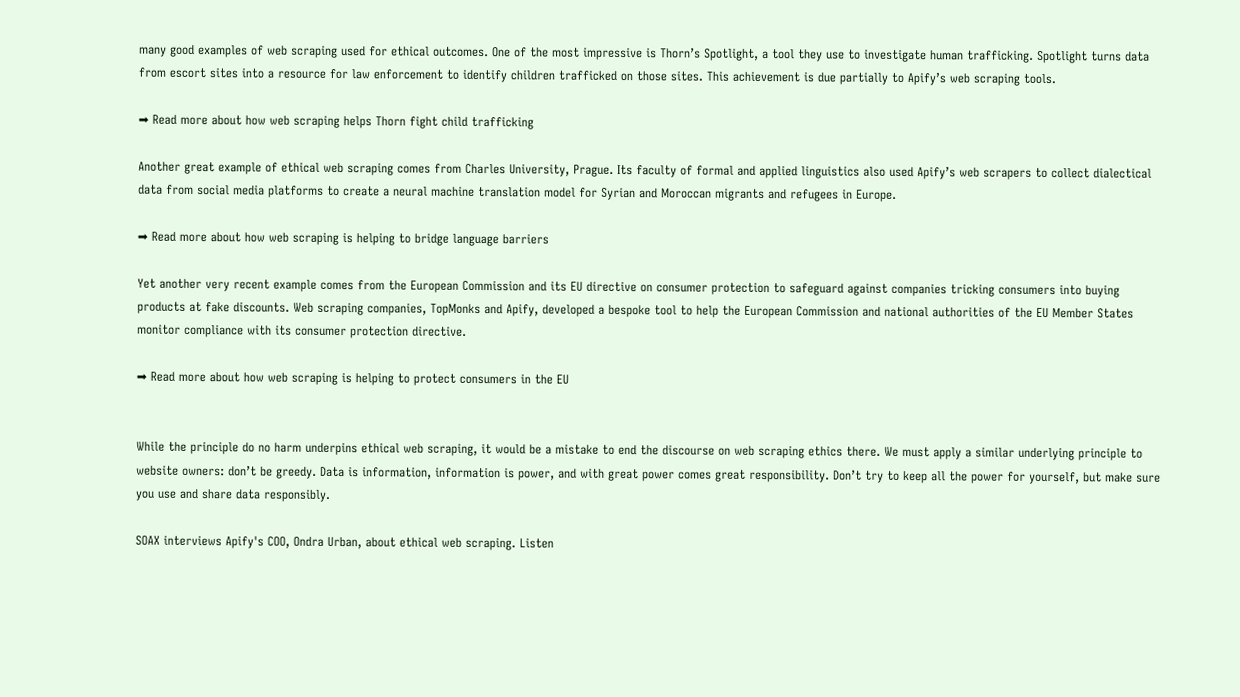many good examples of web scraping used for ethical outcomes. One of the most impressive is Thorn’s Spotlight, a tool they use to investigate human trafficking. Spotlight turns data from escort sites into a resource for law enforcement to identify children trafficked on those sites. This achievement is due partially to Apify’s web scraping tools.

➡ Read more about how web scraping helps Thorn fight child trafficking

Another great example of ethical web scraping comes from Charles University, Prague. Its faculty of formal and applied linguistics also used Apify’s web scrapers to collect dialectical data from social media platforms to create a neural machine translation model for Syrian and Moroccan migrants and refugees in Europe.

➡ Read more about how web scraping is helping to bridge language barriers

Yet another very recent example comes from the European Commission and its EU directive on consumer protection to safeguard against companies tricking consumers into buying products at fake discounts. Web scraping companies, TopMonks and Apify, developed a bespoke tool to help the European Commission and national authorities of the EU Member States monitor compliance with its consumer protection directive.

➡ Read more about how web scraping is helping to protect consumers in the EU


While the principle do no harm underpins ethical web scraping, it would be a mistake to end the discourse on web scraping ethics there. We must apply a similar underlying principle to website owners: don’t be greedy. Data is information, information is power, and with great power comes great responsibility. Don’t try to keep all the power for yourself, but make sure you use and share data responsibly.

SOAX interviews Apify's COO, Ondra Urban, about ethical web scraping. Listen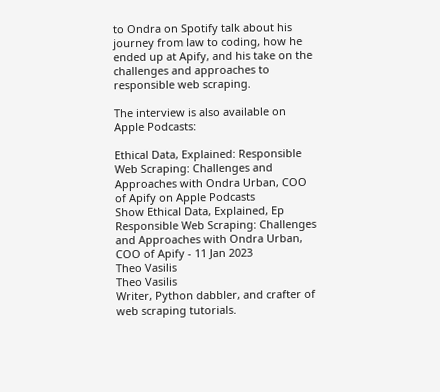to Ondra on Spotify talk about his journey from law to coding, how he ended up at Apify, and his take on the challenges and approaches to responsible web scraping.

The interview is also available on Apple Podcasts:

Ethical Data, Explained: Responsible Web Scraping: Challenges and Approaches with Ondra Urban, COO of Apify on Apple Podcasts
Show Ethical Data, Explained, Ep Responsible Web Scraping: Challenges and Approaches with Ondra Urban, COO of Apify - 11 Jan 2023
Theo Vasilis
Theo Vasilis
Writer, Python dabbler, and crafter of web scraping tutorials.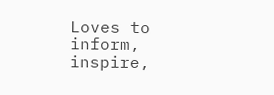Loves to inform, inspire,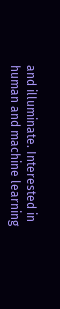and illuminate. Interested in human and machine learning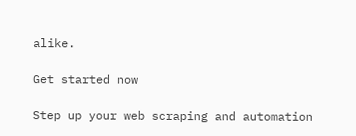alike.

Get started now

Step up your web scraping and automation